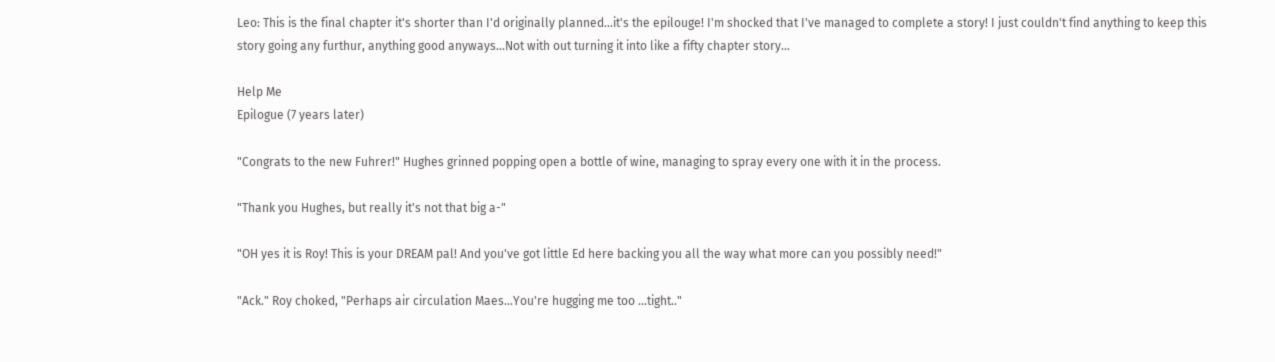Leo: This is the final chapter it's shorter than I'd originally planned...it's the epilouge! I'm shocked that I've managed to complete a story! I just couldn't find anything to keep this story going any furthur, anything good anyways...Not with out turning it into like a fifty chapter story...

Help Me
Epilogue (7 years later)

"Congrats to the new Fuhrer!" Hughes grinned popping open a bottle of wine, managing to spray every one with it in the process.

"Thank you Hughes, but really it's not that big a-"

"OH yes it is Roy! This is your DREAM pal! And you've got little Ed here backing you all the way what more can you possibly need!"

"Ack." Roy choked, "Perhaps air circulation Maes...You're hugging me too ...tight.."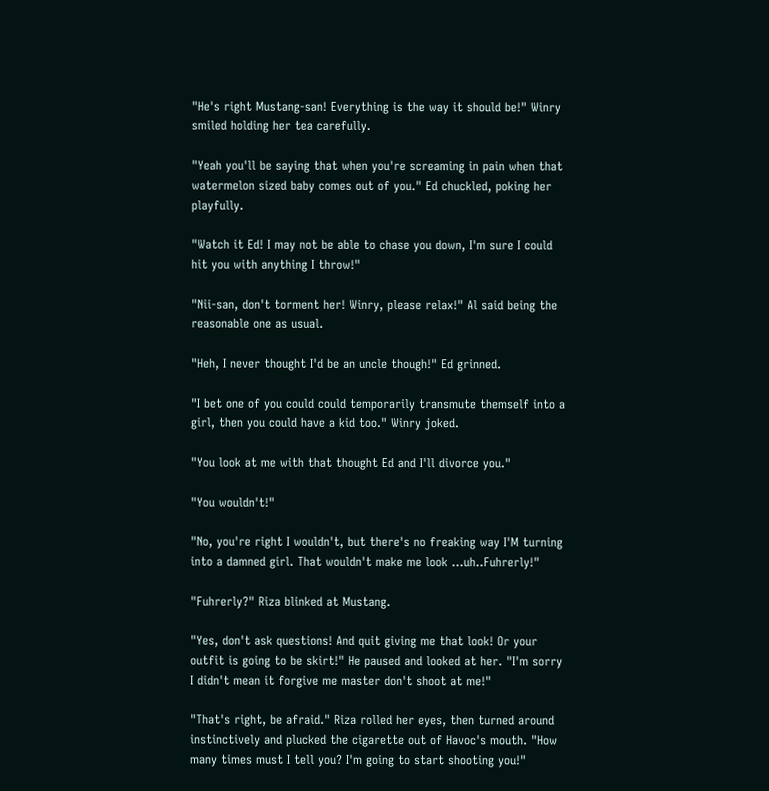"He's right Mustang-san! Everything is the way it should be!" Winry smiled holding her tea carefully.

"Yeah you'll be saying that when you're screaming in pain when that watermelon sized baby comes out of you." Ed chuckled, poking her playfully.

"Watch it Ed! I may not be able to chase you down, I'm sure I could hit you with anything I throw!"

"Nii-san, don't torment her! Winry, please relax!" Al said being the reasonable one as usual.

"Heh, I never thought I'd be an uncle though!" Ed grinned.

"I bet one of you could could temporarily transmute themself into a girl, then you could have a kid too." Winry joked.

"You look at me with that thought Ed and I'll divorce you."

"You wouldn't!"

"No, you're right I wouldn't, but there's no freaking way I'M turning into a damned girl. That wouldn't make me look ...uh..Fuhrerly!"

"Fuhrerly?" Riza blinked at Mustang.

"Yes, don't ask questions! And quit giving me that look! Or your outfit is going to be skirt!" He paused and looked at her. "I'm sorry I didn't mean it forgive me master don't shoot at me!"

"That's right, be afraid." Riza rolled her eyes, then turned around instinctively and plucked the cigarette out of Havoc's mouth. "How many times must I tell you? I'm going to start shooting you!"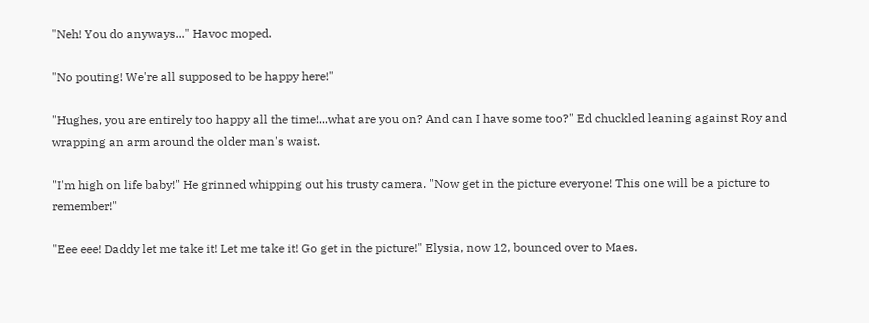"Neh! You do anyways..." Havoc moped.

"No pouting! We're all supposed to be happy here!"

"Hughes, you are entirely too happy all the time!...what are you on? And can I have some too?" Ed chuckled leaning against Roy and wrapping an arm around the older man's waist.

"I'm high on life baby!" He grinned whipping out his trusty camera. "Now get in the picture everyone! This one will be a picture to remember!"

"Eee eee! Daddy let me take it! Let me take it! Go get in the picture!" Elysia, now 12, bounced over to Maes.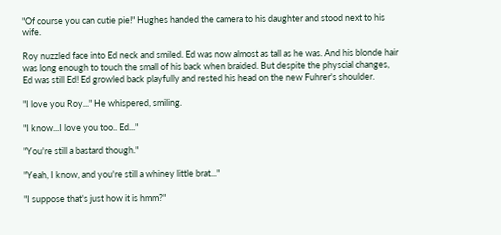"Of course you can cutie pie!" Hughes handed the camera to his daughter and stood next to his wife.

Roy nuzzled face into Ed neck and smiled. Ed was now almost as tall as he was. And his blonde hair was long enough to touch the small of his back when braided. But despite the physcial changes, Ed was still Ed! Ed growled back playfully and rested his head on the new Fuhrer's shoulder.

"I love you Roy..." He whispered, smiling.

"I know...I love you too.. Ed..."

"You're still a bastard though."

"Yeah, I know, and you're still a whiney little brat..."

"I suppose that's just how it is hmm?"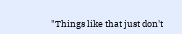"Things like that just don't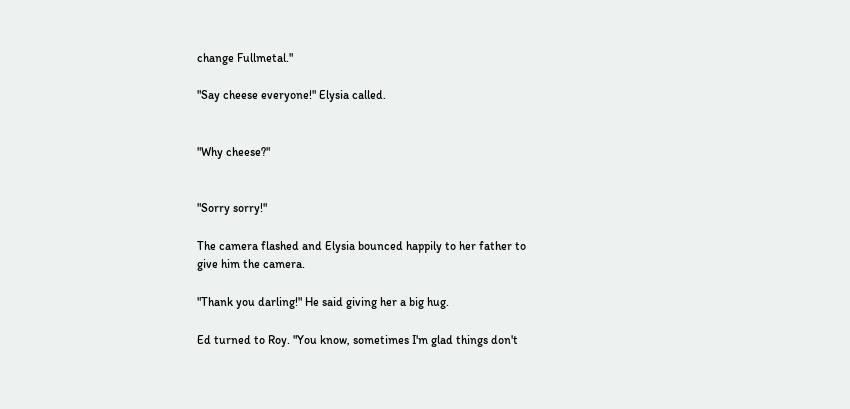change Fullmetal."

"Say cheese everyone!" Elysia called.


"Why cheese?"


"Sorry sorry!"

The camera flashed and Elysia bounced happily to her father to give him the camera.

"Thank you darling!" He said giving her a big hug.

Ed turned to Roy. "You know, sometimes I'm glad things don't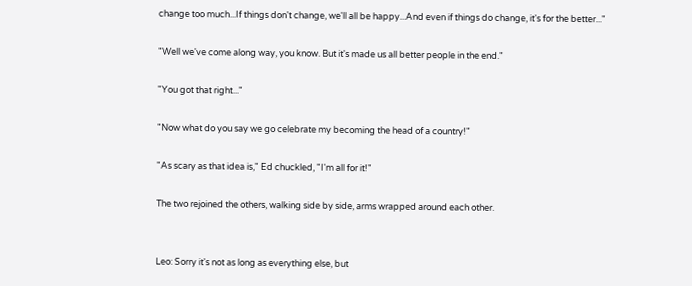change too much...If things don't change, we'll all be happy...And even if things do change, it's for the better..."

"Well we've come along way, you know. But it's made us all better people in the end."

"You got that right..."

"Now what do you say we go celebrate my becoming the head of a country!"

"As scary as that idea is," Ed chuckled, "I'm all for it!"

The two rejoined the others, walking side by side, arms wrapped around each other.


Leo: Sorry it's not as long as everything else, but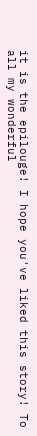it is the epilouge! I hope you've liked this story! To all my wonderful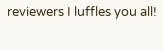reviewers I luffles you all!